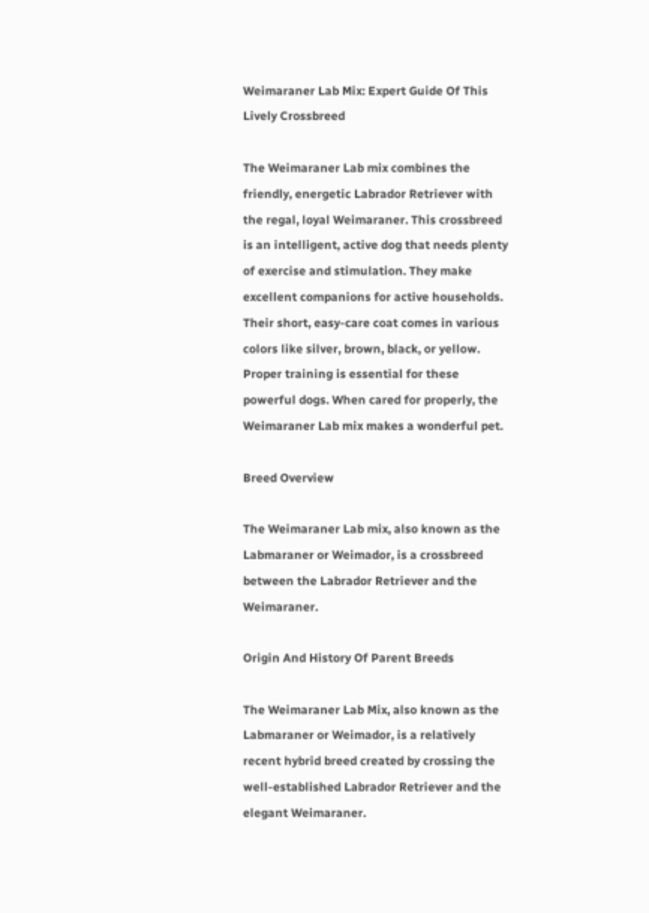Weimaraner Lab Mix: Expert Guide Of This Lively Crossbreed

The Weimaraner Lab mix combines the friendly, energetic Labrador Retriever with the regal, loyal Weimaraner. This crossbreed is an intelligent, active dog that needs plenty of exercise and stimulation. They make excellent companions for active households. Their short, easy-care coat comes in various colors like silver, brown, black, or yellow. Proper training is essential for these powerful dogs. When cared for properly, the Weimaraner Lab mix makes a wonderful pet.

Breed Overview

The Weimaraner Lab mix, also known as the Labmaraner or Weimador, is a crossbreed between the Labrador Retriever and the Weimaraner.

Origin And History Of Parent Breeds

The Weimaraner Lab Mix, also known as the Labmaraner or Weimador, is a relatively recent hybrid breed created by crossing the well-established Labrador Retriever and the elegant Weimaraner.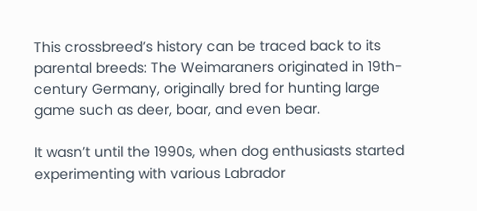This crossbreed’s history can be traced back to its parental breeds: The Weimaraners originated in 19th-century Germany, originally bred for hunting large game such as deer, boar, and even bear.

It wasn’t until the 1990s, when dog enthusiasts started experimenting with various Labrador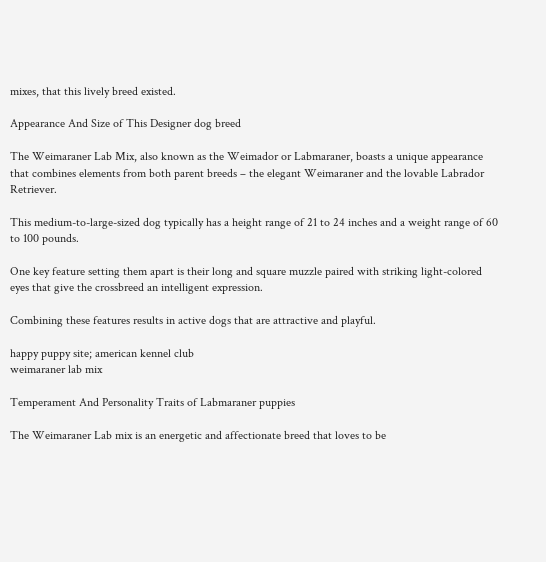mixes, that this lively breed existed.

Appearance And Size of This Designer dog breed

The Weimaraner Lab Mix, also known as the Weimador or Labmaraner, boasts a unique appearance that combines elements from both parent breeds – the elegant Weimaraner and the lovable Labrador Retriever.

This medium-to-large-sized dog typically has a height range of 21 to 24 inches and a weight range of 60 to 100 pounds.

One key feature setting them apart is their long and square muzzle paired with striking light-colored eyes that give the crossbreed an intelligent expression.

Combining these features results in active dogs that are attractive and playful.

happy puppy site; american kennel club
weimaraner lab mix

Temperament And Personality Traits of Labmaraner puppies

The Weimaraner Lab mix is an energetic and affectionate breed that loves to be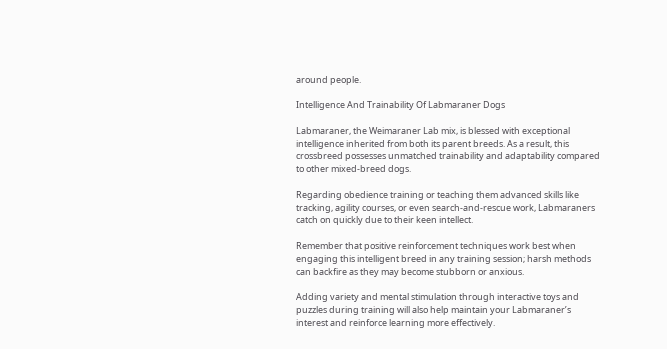around people.

Intelligence And Trainability Of Labmaraner Dogs

Labmaraner, the Weimaraner Lab mix, is blessed with exceptional intelligence inherited from both its parent breeds. As a result, this crossbreed possesses unmatched trainability and adaptability compared to other mixed-breed dogs.

Regarding obedience training or teaching them advanced skills like tracking, agility courses, or even search-and-rescue work, Labmaraners catch on quickly due to their keen intellect.

Remember that positive reinforcement techniques work best when engaging this intelligent breed in any training session; harsh methods can backfire as they may become stubborn or anxious.

Adding variety and mental stimulation through interactive toys and puzzles during training will also help maintain your Labmaraner’s interest and reinforce learning more effectively.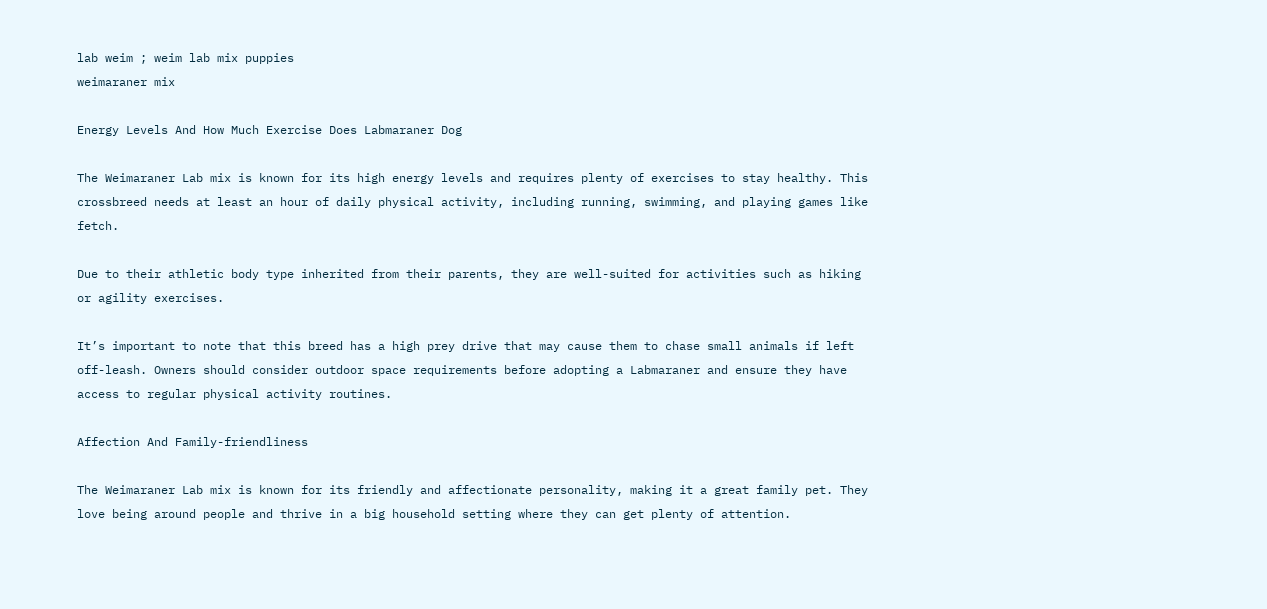lab weim ; weim lab mix puppies
weimaraner mix

Energy Levels And How Much Exercise Does Labmaraner Dog

The Weimaraner Lab mix is known for its high energy levels and requires plenty of exercises to stay healthy. This crossbreed needs at least an hour of daily physical activity, including running, swimming, and playing games like fetch.

Due to their athletic body type inherited from their parents, they are well-suited for activities such as hiking or agility exercises.

It’s important to note that this breed has a high prey drive that may cause them to chase small animals if left off-leash. Owners should consider outdoor space requirements before adopting a Labmaraner and ensure they have access to regular physical activity routines.

Affection And Family-friendliness

The Weimaraner Lab mix is known for its friendly and affectionate personality, making it a great family pet. They love being around people and thrive in a big household setting where they can get plenty of attention.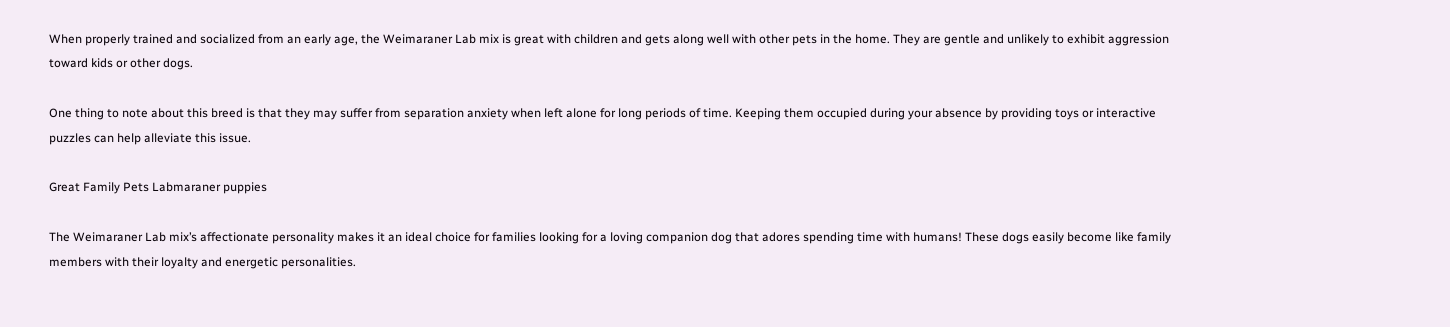When properly trained and socialized from an early age, the Weimaraner Lab mix is great with children and gets along well with other pets in the home. They are gentle and unlikely to exhibit aggression toward kids or other dogs.

One thing to note about this breed is that they may suffer from separation anxiety when left alone for long periods of time. Keeping them occupied during your absence by providing toys or interactive puzzles can help alleviate this issue.

Great Family Pets Labmaraner puppies

The Weimaraner Lab mix’s affectionate personality makes it an ideal choice for families looking for a loving companion dog that adores spending time with humans! These dogs easily become like family members with their loyalty and energetic personalities.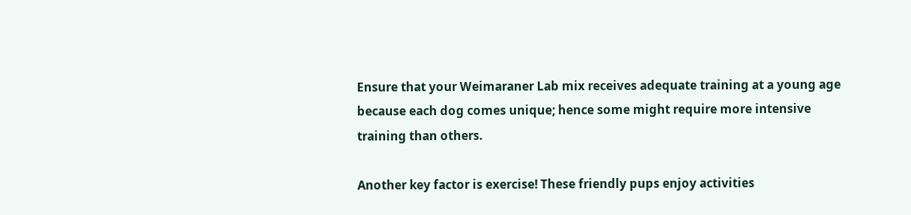Ensure that your Weimaraner Lab mix receives adequate training at a young age because each dog comes unique; hence some might require more intensive training than others.

Another key factor is exercise! These friendly pups enjoy activities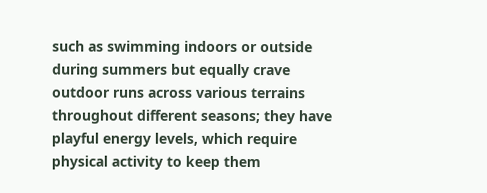such as swimming indoors or outside during summers but equally crave outdoor runs across various terrains throughout different seasons; they have playful energy levels, which require physical activity to keep them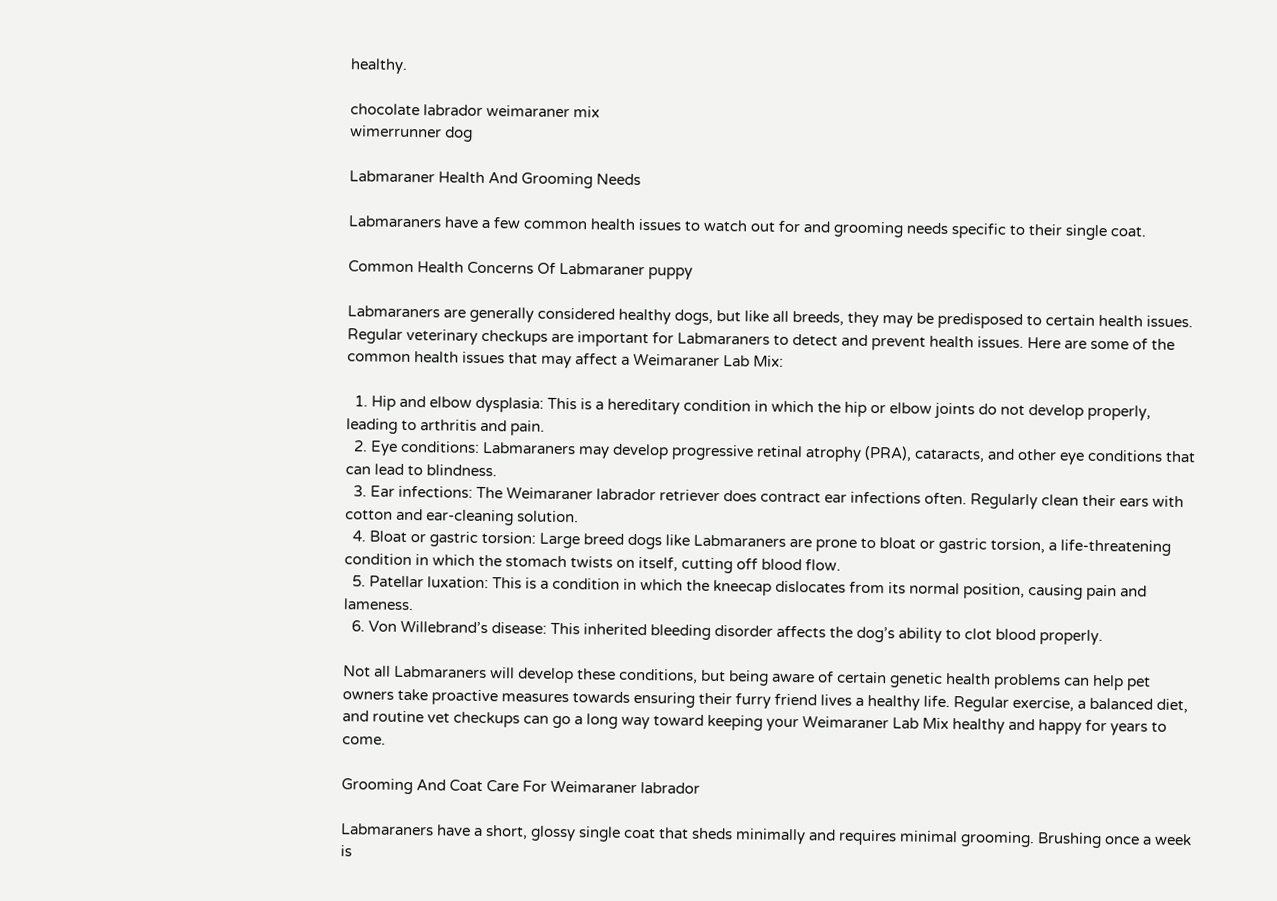healthy.

chocolate labrador weimaraner mix
wimerrunner dog

Labmaraner Health And Grooming Needs

Labmaraners have a few common health issues to watch out for and grooming needs specific to their single coat.

Common Health Concerns Of Labmaraner puppy

Labmaraners are generally considered healthy dogs, but like all breeds, they may be predisposed to certain health issues. Regular veterinary checkups are important for Labmaraners to detect and prevent health issues. Here are some of the common health issues that may affect a Weimaraner Lab Mix:

  1. Hip and elbow dysplasia: This is a hereditary condition in which the hip or elbow joints do not develop properly, leading to arthritis and pain.
  2. Eye conditions: Labmaraners may develop progressive retinal atrophy (PRA), cataracts, and other eye conditions that can lead to blindness.
  3. Ear infections: The Weimaraner labrador retriever does contract ear infections often. Regularly clean their ears with cotton and ear-cleaning solution.
  4. Bloat or gastric torsion: Large breed dogs like Labmaraners are prone to bloat or gastric torsion, a life-threatening condition in which the stomach twists on itself, cutting off blood flow.
  5. Patellar luxation: This is a condition in which the kneecap dislocates from its normal position, causing pain and lameness.
  6. Von Willebrand’s disease: This inherited bleeding disorder affects the dog’s ability to clot blood properly.

Not all Labmaraners will develop these conditions, but being aware of certain genetic health problems can help pet owners take proactive measures towards ensuring their furry friend lives a healthy life. Regular exercise, a balanced diet, and routine vet checkups can go a long way toward keeping your Weimaraner Lab Mix healthy and happy for years to come.

Grooming And Coat Care For Weimaraner labrador

Labmaraners have a short, glossy single coat that sheds minimally and requires minimal grooming. Brushing once a week is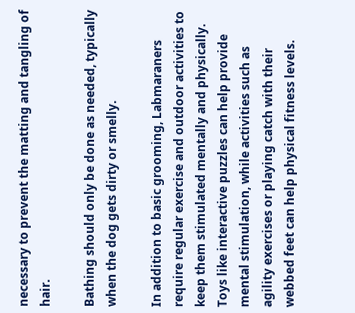necessary to prevent the matting and tangling of hair.

Bathing should only be done as needed, typically when the dog gets dirty or smelly.

In addition to basic grooming, Labmaraners require regular exercise and outdoor activities to keep them stimulated mentally and physically. Toys like interactive puzzles can help provide mental stimulation, while activities such as agility exercises or playing catch with their webbed feet can help physical fitness levels.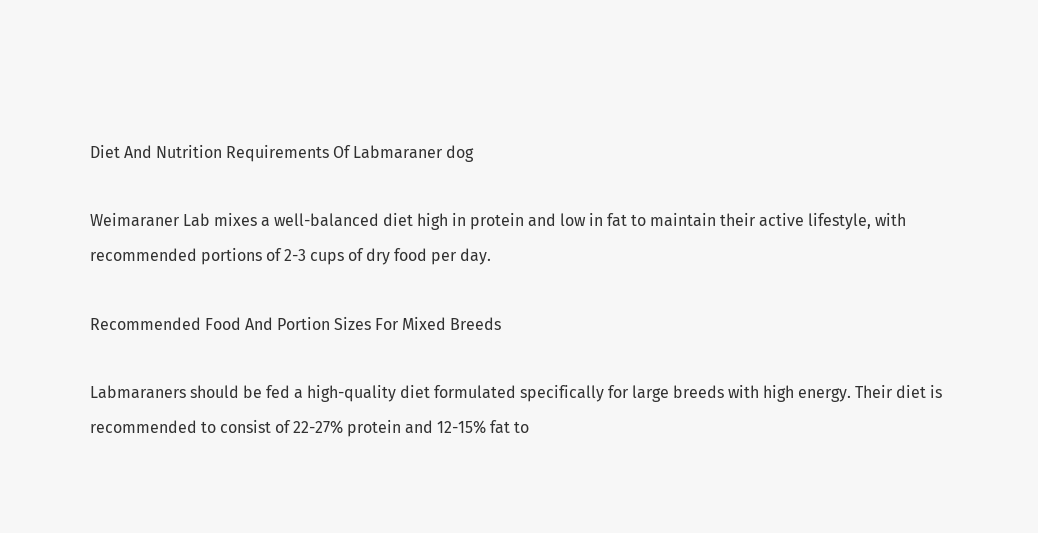Diet And Nutrition Requirements Of Labmaraner dog

Weimaraner Lab mixes a well-balanced diet high in protein and low in fat to maintain their active lifestyle, with recommended portions of 2-3 cups of dry food per day.

Recommended Food And Portion Sizes For Mixed Breeds

Labmaraners should be fed a high-quality diet formulated specifically for large breeds with high energy. Their diet is recommended to consist of 22-27% protein and 12-15% fat to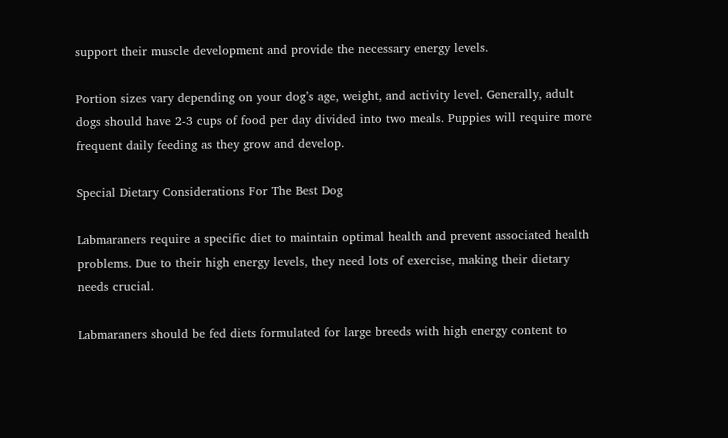support their muscle development and provide the necessary energy levels.

Portion sizes vary depending on your dog’s age, weight, and activity level. Generally, adult dogs should have 2-3 cups of food per day divided into two meals. Puppies will require more frequent daily feeding as they grow and develop.

Special Dietary Considerations For The Best Dog

Labmaraners require a specific diet to maintain optimal health and prevent associated health problems. Due to their high energy levels, they need lots of exercise, making their dietary needs crucial.

Labmaraners should be fed diets formulated for large breeds with high energy content to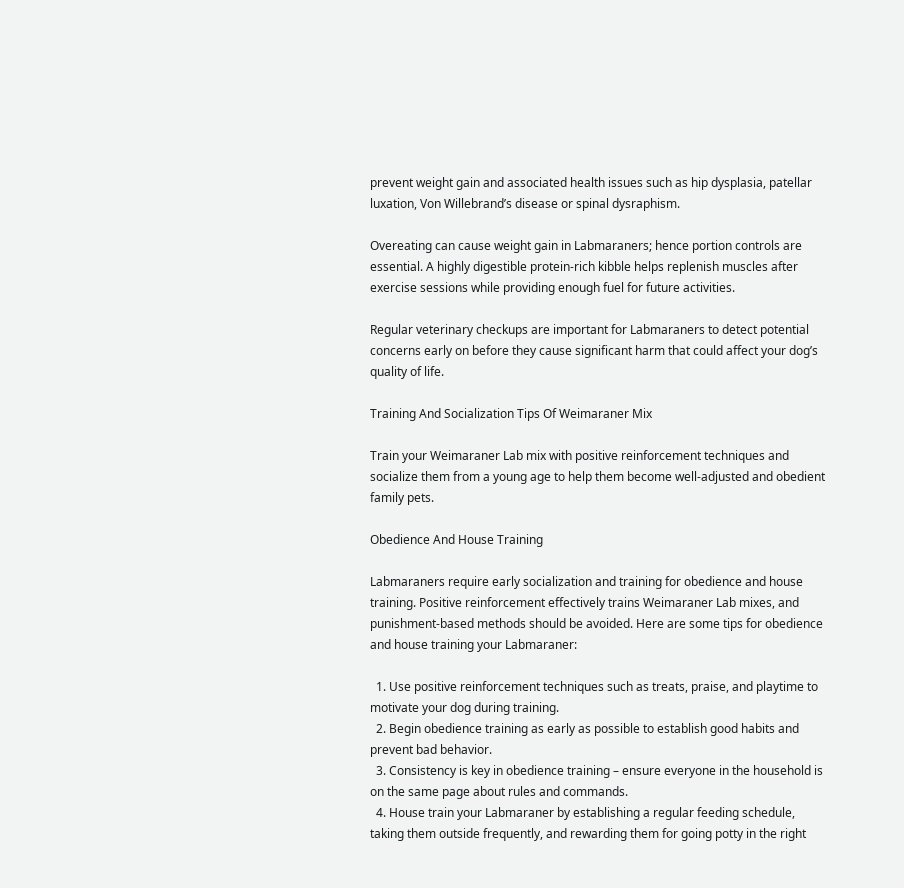prevent weight gain and associated health issues such as hip dysplasia, patellar luxation, Von Willebrand’s disease or spinal dysraphism.

Overeating can cause weight gain in Labmaraners; hence portion controls are essential. A highly digestible protein-rich kibble helps replenish muscles after exercise sessions while providing enough fuel for future activities.

Regular veterinary checkups are important for Labmaraners to detect potential concerns early on before they cause significant harm that could affect your dog’s quality of life.

Training And Socialization Tips Of Weimaraner Mix

Train your Weimaraner Lab mix with positive reinforcement techniques and socialize them from a young age to help them become well-adjusted and obedient family pets.

Obedience And House Training

Labmaraners require early socialization and training for obedience and house training. Positive reinforcement effectively trains Weimaraner Lab mixes, and punishment-based methods should be avoided. Here are some tips for obedience and house training your Labmaraner:

  1. Use positive reinforcement techniques such as treats, praise, and playtime to motivate your dog during training.
  2. Begin obedience training as early as possible to establish good habits and prevent bad behavior.
  3. Consistency is key in obedience training – ensure everyone in the household is on the same page about rules and commands.
  4. House train your Labmaraner by establishing a regular feeding schedule, taking them outside frequently, and rewarding them for going potty in the right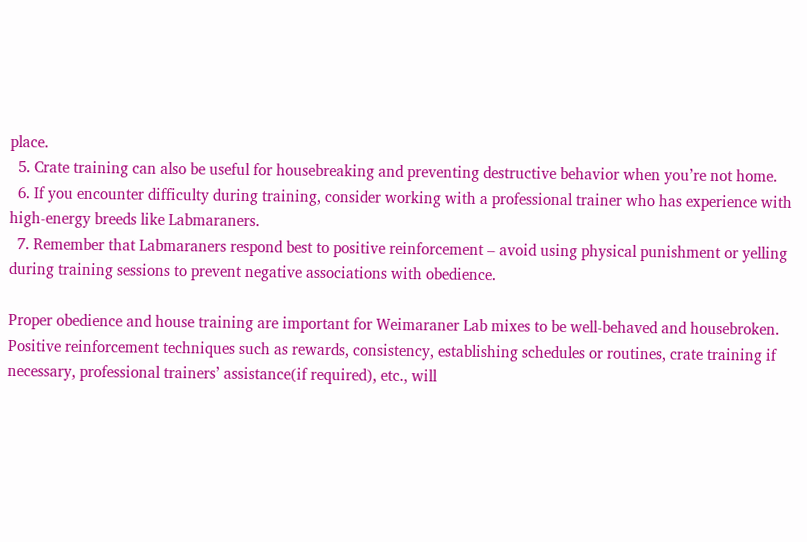place.
  5. Crate training can also be useful for housebreaking and preventing destructive behavior when you’re not home.
  6. If you encounter difficulty during training, consider working with a professional trainer who has experience with high-energy breeds like Labmaraners.
  7. Remember that Labmaraners respond best to positive reinforcement – avoid using physical punishment or yelling during training sessions to prevent negative associations with obedience.

Proper obedience and house training are important for Weimaraner Lab mixes to be well-behaved and housebroken. Positive reinforcement techniques such as rewards, consistency, establishing schedules or routines, crate training if necessary, professional trainers’ assistance(if required), etc., will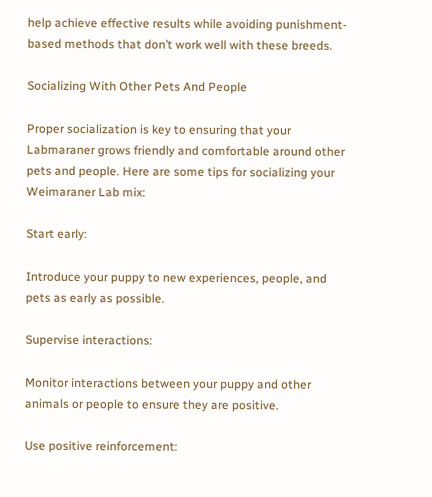help achieve effective results while avoiding punishment-based methods that don’t work well with these breeds.

Socializing With Other Pets And People

Proper socialization is key to ensuring that your Labmaraner grows friendly and comfortable around other pets and people. Here are some tips for socializing your Weimaraner Lab mix:

Start early:

Introduce your puppy to new experiences, people, and pets as early as possible.

Supervise interactions:

Monitor interactions between your puppy and other animals or people to ensure they are positive.

Use positive reinforcement: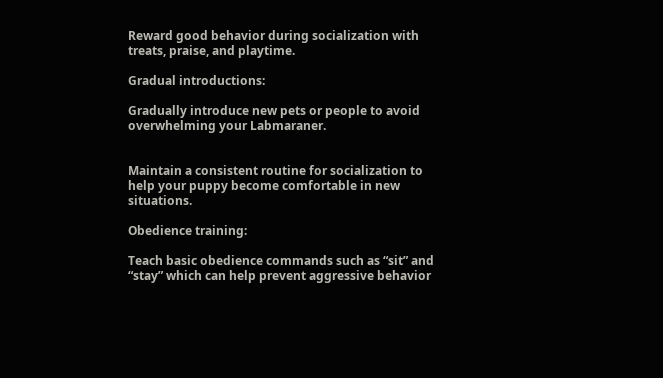Reward good behavior during socialization with treats, praise, and playtime.

Gradual introductions:

Gradually introduce new pets or people to avoid overwhelming your Labmaraner.


Maintain a consistent routine for socialization to help your puppy become comfortable in new situations.

Obedience training:

Teach basic obedience commands such as “sit” and “stay” which can help prevent aggressive behavior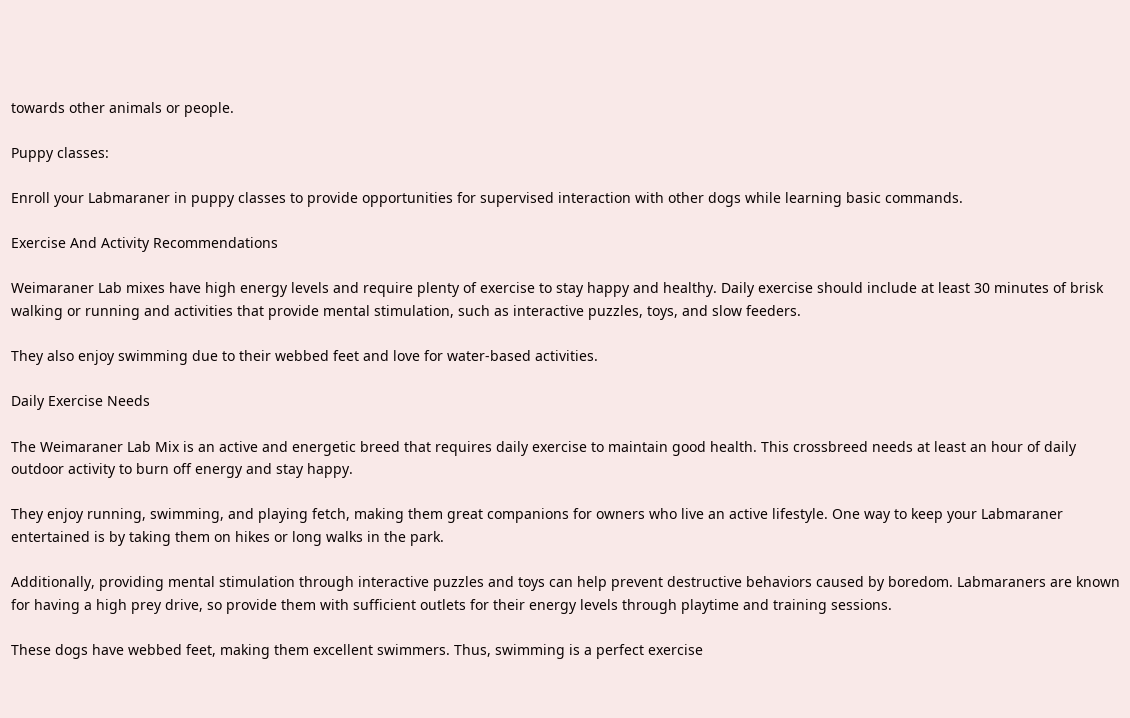towards other animals or people.

Puppy classes:

Enroll your Labmaraner in puppy classes to provide opportunities for supervised interaction with other dogs while learning basic commands.

Exercise And Activity Recommendations

Weimaraner Lab mixes have high energy levels and require plenty of exercise to stay happy and healthy. Daily exercise should include at least 30 minutes of brisk walking or running and activities that provide mental stimulation, such as interactive puzzles, toys, and slow feeders.

They also enjoy swimming due to their webbed feet and love for water-based activities.

Daily Exercise Needs

The Weimaraner Lab Mix is an active and energetic breed that requires daily exercise to maintain good health. This crossbreed needs at least an hour of daily outdoor activity to burn off energy and stay happy.

They enjoy running, swimming, and playing fetch, making them great companions for owners who live an active lifestyle. One way to keep your Labmaraner entertained is by taking them on hikes or long walks in the park.

Additionally, providing mental stimulation through interactive puzzles and toys can help prevent destructive behaviors caused by boredom. Labmaraners are known for having a high prey drive, so provide them with sufficient outlets for their energy levels through playtime and training sessions.

These dogs have webbed feet, making them excellent swimmers. Thus, swimming is a perfect exercise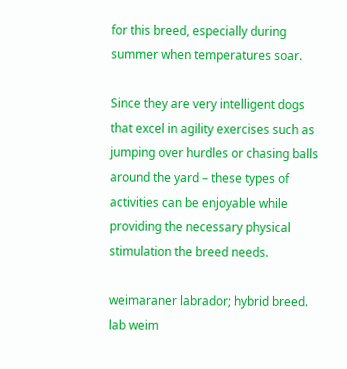for this breed, especially during summer when temperatures soar.

Since they are very intelligent dogs that excel in agility exercises such as jumping over hurdles or chasing balls around the yard – these types of activities can be enjoyable while providing the necessary physical stimulation the breed needs.

weimaraner labrador; hybrid breed.
lab weim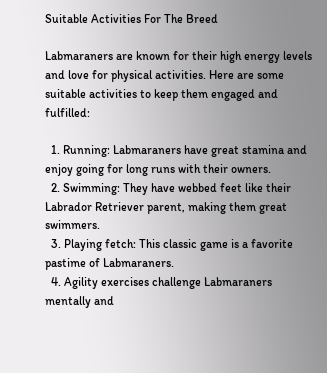Suitable Activities For The Breed

Labmaraners are known for their high energy levels and love for physical activities. Here are some suitable activities to keep them engaged and fulfilled:

  1. Running: Labmaraners have great stamina and enjoy going for long runs with their owners.
  2. Swimming: They have webbed feet like their Labrador Retriever parent, making them great swimmers.
  3. Playing fetch: This classic game is a favorite pastime of Labmaraners.
  4. Agility exercises challenge Labmaraners mentally and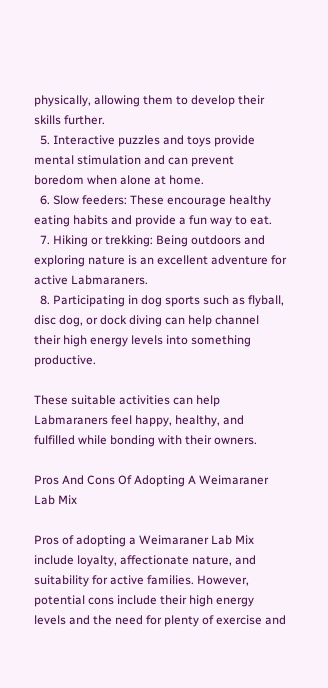physically, allowing them to develop their skills further.
  5. Interactive puzzles and toys provide mental stimulation and can prevent boredom when alone at home.
  6. Slow feeders: These encourage healthy eating habits and provide a fun way to eat.
  7. Hiking or trekking: Being outdoors and exploring nature is an excellent adventure for active Labmaraners.
  8. Participating in dog sports such as flyball, disc dog, or dock diving can help channel their high energy levels into something productive.

These suitable activities can help Labmaraners feel happy, healthy, and fulfilled while bonding with their owners.

Pros And Cons Of Adopting A Weimaraner Lab Mix

Pros of adopting a Weimaraner Lab Mix include loyalty, affectionate nature, and suitability for active families. However, potential cons include their high energy levels and the need for plenty of exercise and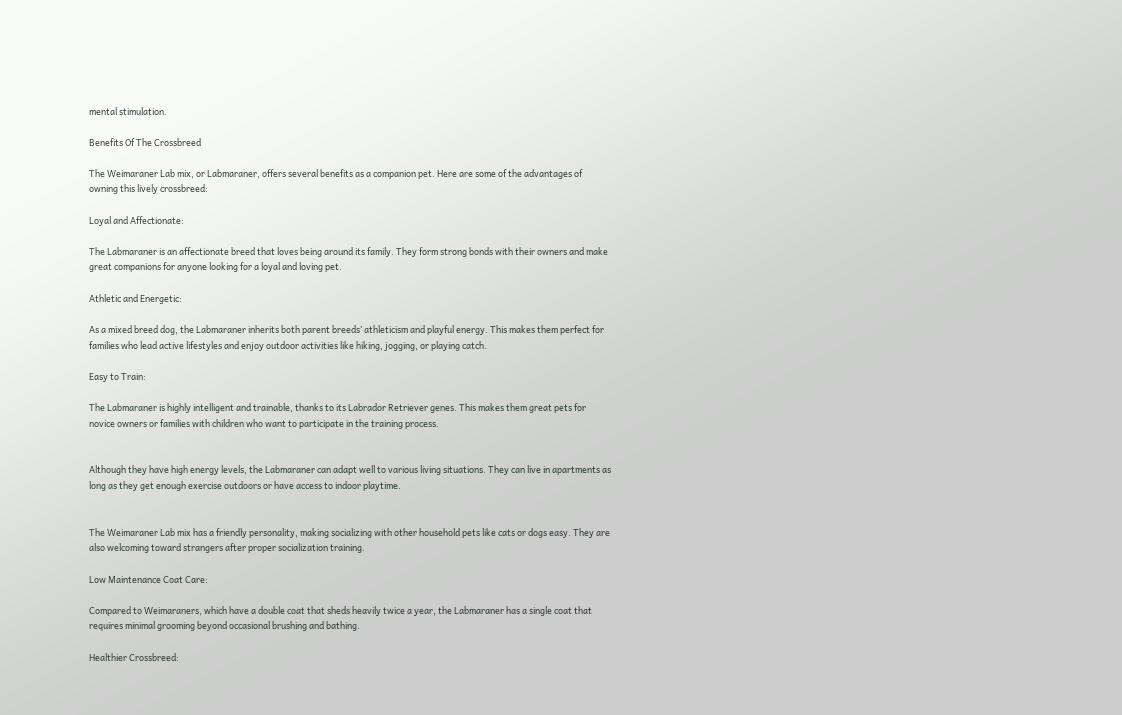mental stimulation.

Benefits Of The Crossbreed

The Weimaraner Lab mix, or Labmaraner, offers several benefits as a companion pet. Here are some of the advantages of owning this lively crossbreed:

Loyal and Affectionate:

The Labmaraner is an affectionate breed that loves being around its family. They form strong bonds with their owners and make great companions for anyone looking for a loyal and loving pet.

Athletic and Energetic:

As a mixed breed dog, the Labmaraner inherits both parent breeds’ athleticism and playful energy. This makes them perfect for families who lead active lifestyles and enjoy outdoor activities like hiking, jogging, or playing catch.

Easy to Train:

The Labmaraner is highly intelligent and trainable, thanks to its Labrador Retriever genes. This makes them great pets for novice owners or families with children who want to participate in the training process.


Although they have high energy levels, the Labmaraner can adapt well to various living situations. They can live in apartments as long as they get enough exercise outdoors or have access to indoor playtime.


The Weimaraner Lab mix has a friendly personality, making socializing with other household pets like cats or dogs easy. They are also welcoming toward strangers after proper socialization training.

Low Maintenance Coat Care:

Compared to Weimaraners, which have a double coat that sheds heavily twice a year, the Labmaraner has a single coat that requires minimal grooming beyond occasional brushing and bathing.

Healthier Crossbreed: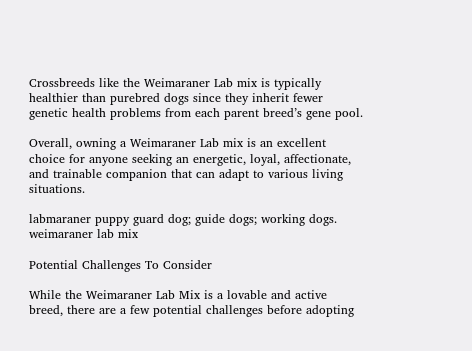Crossbreeds like the Weimaraner Lab mix is typically healthier than purebred dogs since they inherit fewer genetic health problems from each parent breed’s gene pool.

Overall, owning a Weimaraner Lab mix is an excellent choice for anyone seeking an energetic, loyal, affectionate, and trainable companion that can adapt to various living situations.

labmaraner puppy guard dog; guide dogs; working dogs.
weimaraner lab mix

Potential Challenges To Consider

While the Weimaraner Lab Mix is a lovable and active breed, there are a few potential challenges before adopting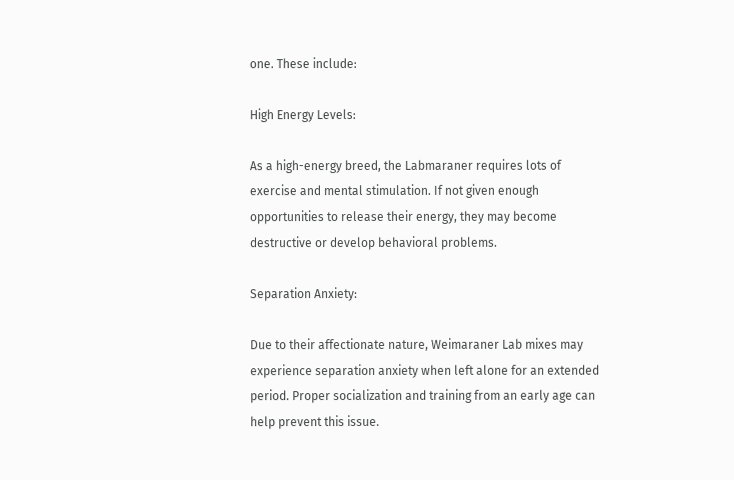one. These include:

High Energy Levels:

As a high-energy breed, the Labmaraner requires lots of exercise and mental stimulation. If not given enough opportunities to release their energy, they may become destructive or develop behavioral problems.

Separation Anxiety:

Due to their affectionate nature, Weimaraner Lab mixes may experience separation anxiety when left alone for an extended period. Proper socialization and training from an early age can help prevent this issue.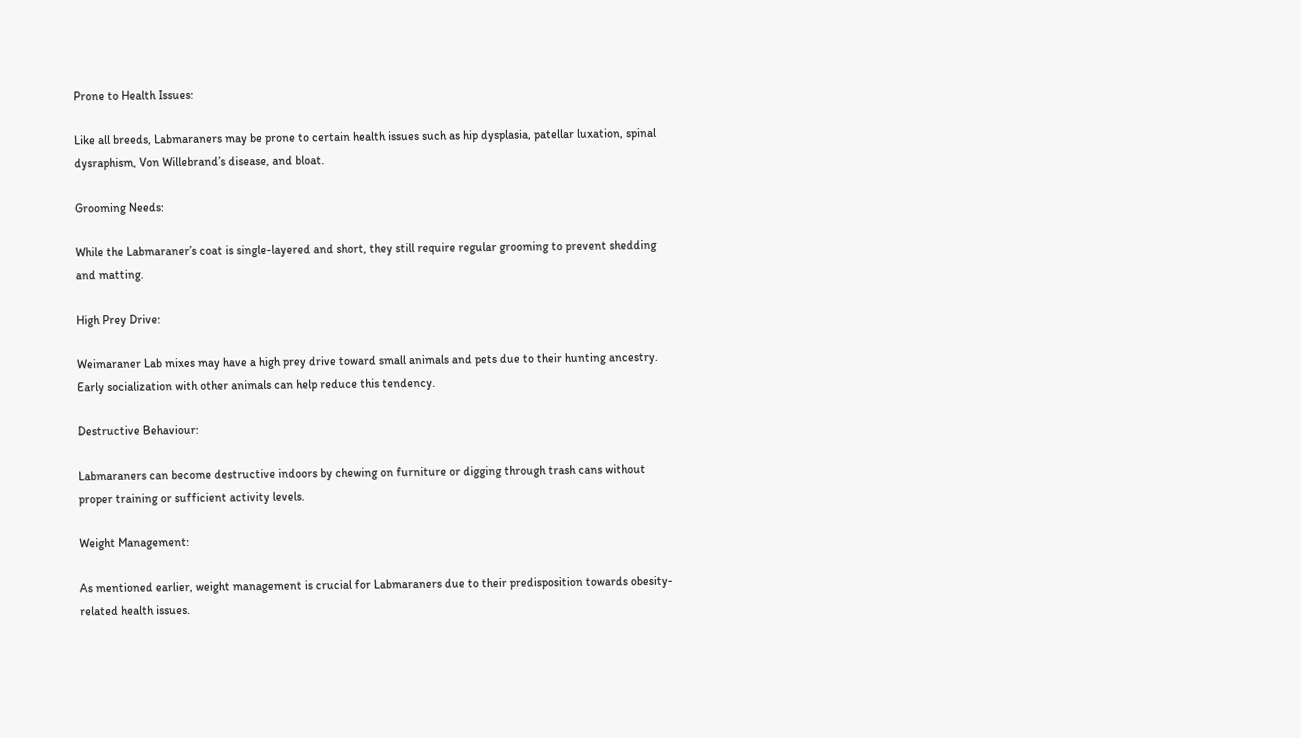Prone to Health Issues:

Like all breeds, Labmaraners may be prone to certain health issues such as hip dysplasia, patellar luxation, spinal dysraphism, Von Willebrand’s disease, and bloat.

Grooming Needs:

While the Labmaraner’s coat is single-layered and short, they still require regular grooming to prevent shedding and matting.

High Prey Drive:

Weimaraner Lab mixes may have a high prey drive toward small animals and pets due to their hunting ancestry. Early socialization with other animals can help reduce this tendency.

Destructive Behaviour:

Labmaraners can become destructive indoors by chewing on furniture or digging through trash cans without proper training or sufficient activity levels.

Weight Management:

As mentioned earlier, weight management is crucial for Labmaraners due to their predisposition towards obesity-related health issues.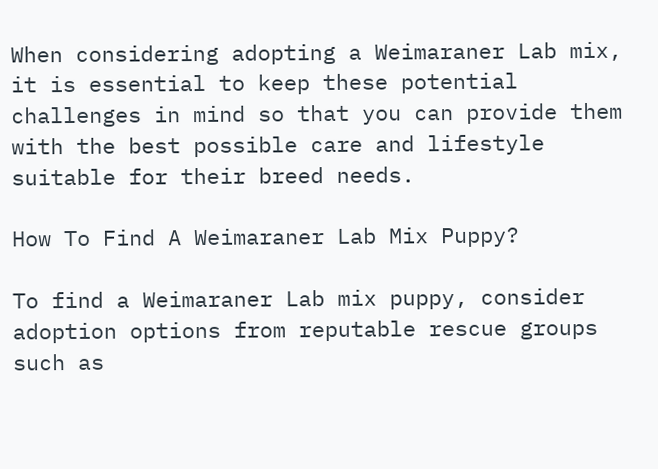When considering adopting a Weimaraner Lab mix, it is essential to keep these potential challenges in mind so that you can provide them with the best possible care and lifestyle suitable for their breed needs.

How To Find A Weimaraner Lab Mix Puppy?

To find a Weimaraner Lab mix puppy, consider adoption options from reputable rescue groups such as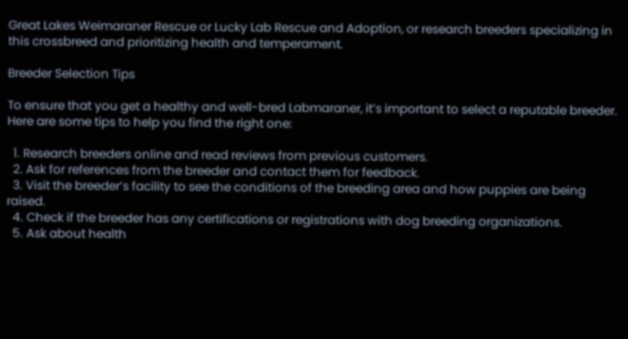Great Lakes Weimaraner Rescue or Lucky Lab Rescue and Adoption, or research breeders specializing in this crossbreed and prioritizing health and temperament.

Breeder Selection Tips

To ensure that you get a healthy and well-bred Labmaraner, it’s important to select a reputable breeder. Here are some tips to help you find the right one:

  1. Research breeders online and read reviews from previous customers.
  2. Ask for references from the breeder and contact them for feedback.
  3. Visit the breeder’s facility to see the conditions of the breeding area and how puppies are being raised.
  4. Check if the breeder has any certifications or registrations with dog breeding organizations.
  5. Ask about health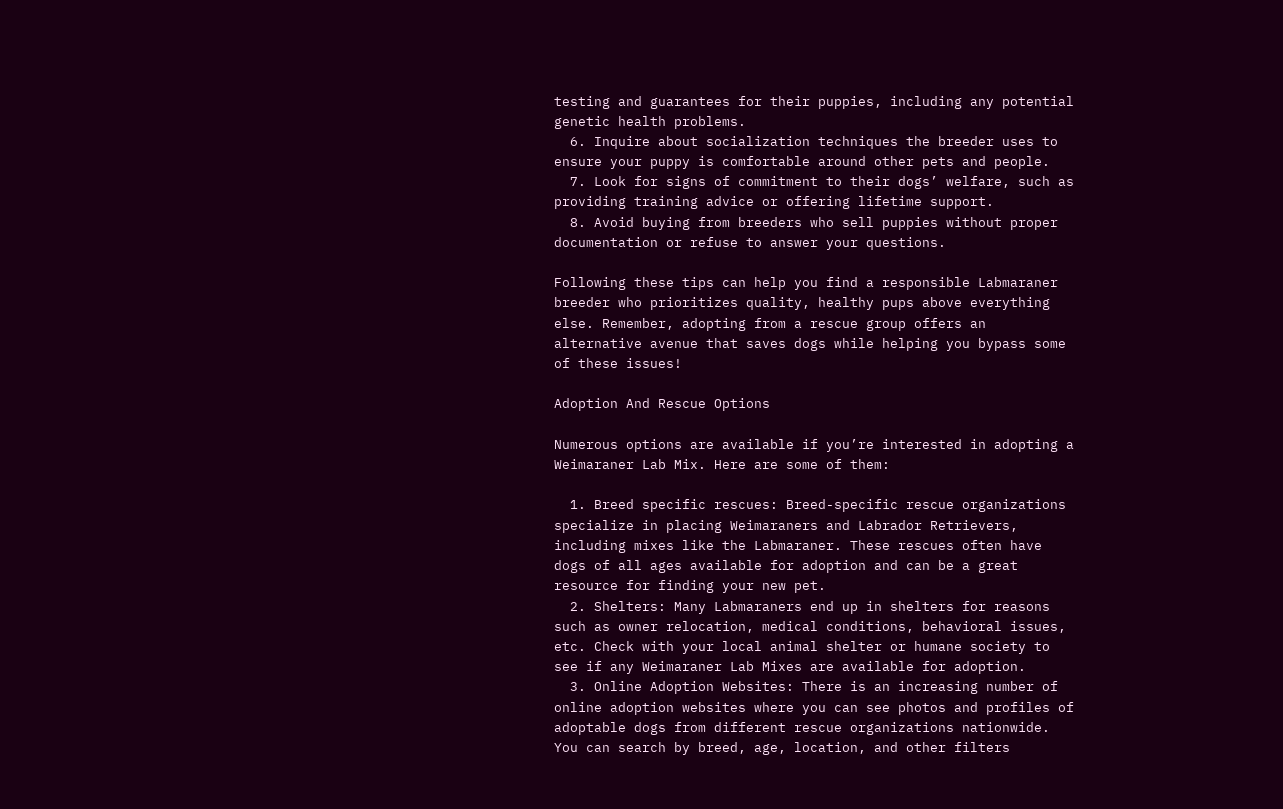testing and guarantees for their puppies, including any potential genetic health problems.
  6. Inquire about socialization techniques the breeder uses to ensure your puppy is comfortable around other pets and people.
  7. Look for signs of commitment to their dogs’ welfare, such as providing training advice or offering lifetime support.
  8. Avoid buying from breeders who sell puppies without proper documentation or refuse to answer your questions.

Following these tips can help you find a responsible Labmaraner breeder who prioritizes quality, healthy pups above everything else. Remember, adopting from a rescue group offers an alternative avenue that saves dogs while helping you bypass some of these issues!

Adoption And Rescue Options

Numerous options are available if you’re interested in adopting a Weimaraner Lab Mix. Here are some of them:

  1. Breed specific rescues: Breed-specific rescue organizations specialize in placing Weimaraners and Labrador Retrievers, including mixes like the Labmaraner. These rescues often have dogs of all ages available for adoption and can be a great resource for finding your new pet.
  2. Shelters: Many Labmaraners end up in shelters for reasons such as owner relocation, medical conditions, behavioral issues, etc. Check with your local animal shelter or humane society to see if any Weimaraner Lab Mixes are available for adoption.
  3. Online Adoption Websites: There is an increasing number of online adoption websites where you can see photos and profiles of adoptable dogs from different rescue organizations nationwide. You can search by breed, age, location, and other filters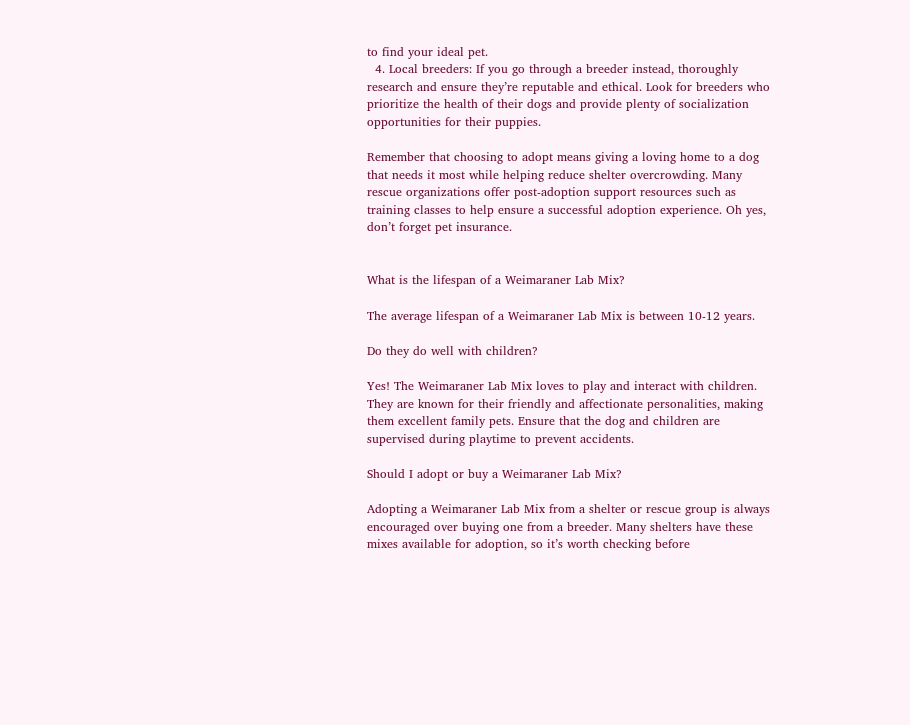to find your ideal pet.
  4. Local breeders: If you go through a breeder instead, thoroughly research and ensure they’re reputable and ethical. Look for breeders who prioritize the health of their dogs and provide plenty of socialization opportunities for their puppies.

Remember that choosing to adopt means giving a loving home to a dog that needs it most while helping reduce shelter overcrowding. Many rescue organizations offer post-adoption support resources such as training classes to help ensure a successful adoption experience. Oh yes, don’t forget pet insurance.


What is the lifespan of a Weimaraner Lab Mix?

The average lifespan of a Weimaraner Lab Mix is between 10-12 years.

Do they do well with children?

Yes! The Weimaraner Lab Mix loves to play and interact with children. They are known for their friendly and affectionate personalities, making them excellent family pets. Ensure that the dog and children are supervised during playtime to prevent accidents.

Should I adopt or buy a Weimaraner Lab Mix?

Adopting a Weimaraner Lab Mix from a shelter or rescue group is always encouraged over buying one from a breeder. Many shelters have these mixes available for adoption, so it’s worth checking before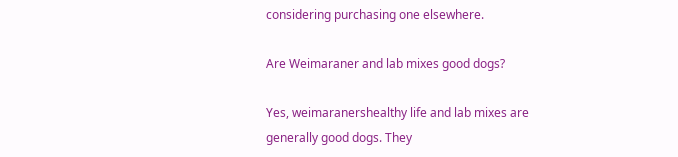considering purchasing one elsewhere.

Are Weimaraner and lab mixes good dogs?

Yes, weimaranershealthy life and lab mixes are generally good dogs. They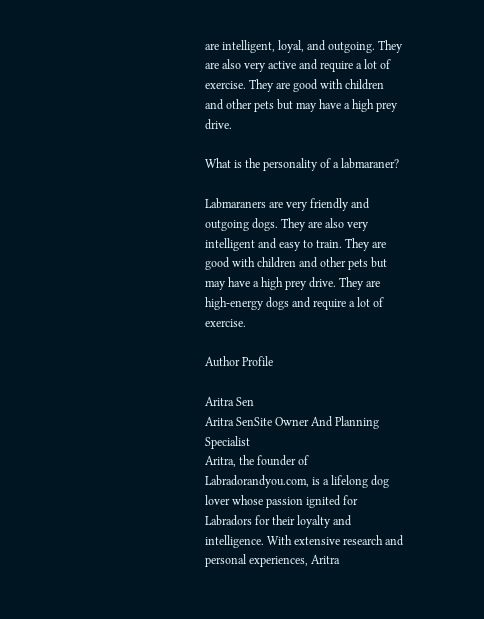are intelligent, loyal, and outgoing. They are also very active and require a lot of exercise. They are good with children and other pets but may have a high prey drive.

What is the personality of a labmaraner?

Labmaraners are very friendly and outgoing dogs. They are also very intelligent and easy to train. They are good with children and other pets but may have a high prey drive. They are high-energy dogs and require a lot of exercise.

Author Profile

Aritra Sen
Aritra SenSite Owner And Planning Specialist
Aritra, the founder of Labradorandyou.com, is a lifelong dog lover whose passion ignited for Labradors for their loyalty and intelligence. With extensive research and personal experiences, Aritra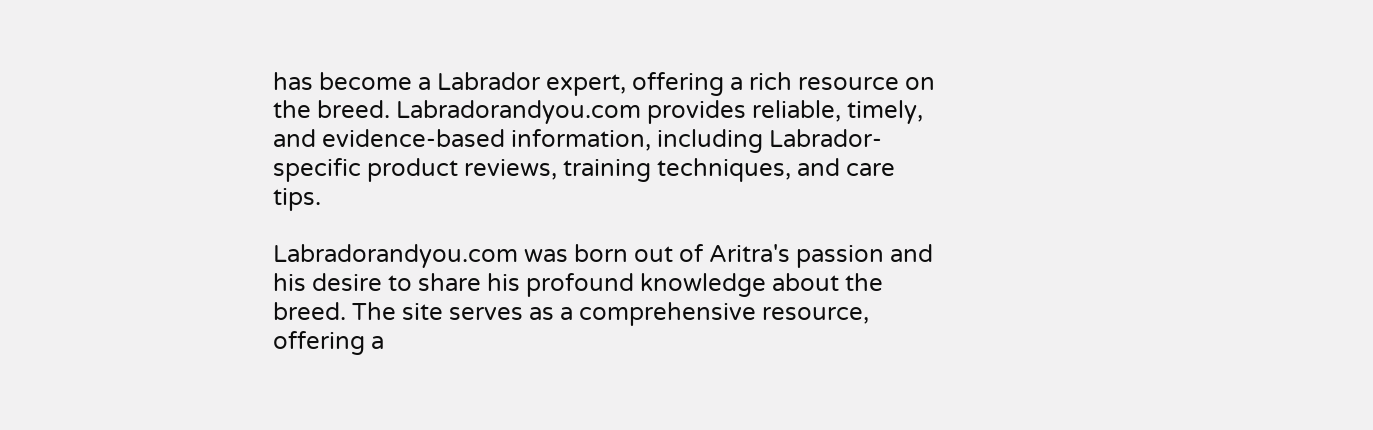has become a Labrador expert, offering a rich resource on the breed. Labradorandyou.com provides reliable, timely, and evidence-based information, including Labrador-specific product reviews, training techniques, and care tips.

Labradorandyou.com was born out of Aritra's passion and his desire to share his profound knowledge about the breed. The site serves as a comprehensive resource, offering a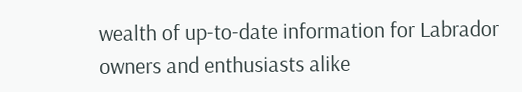wealth of up-to-date information for Labrador owners and enthusiasts alike